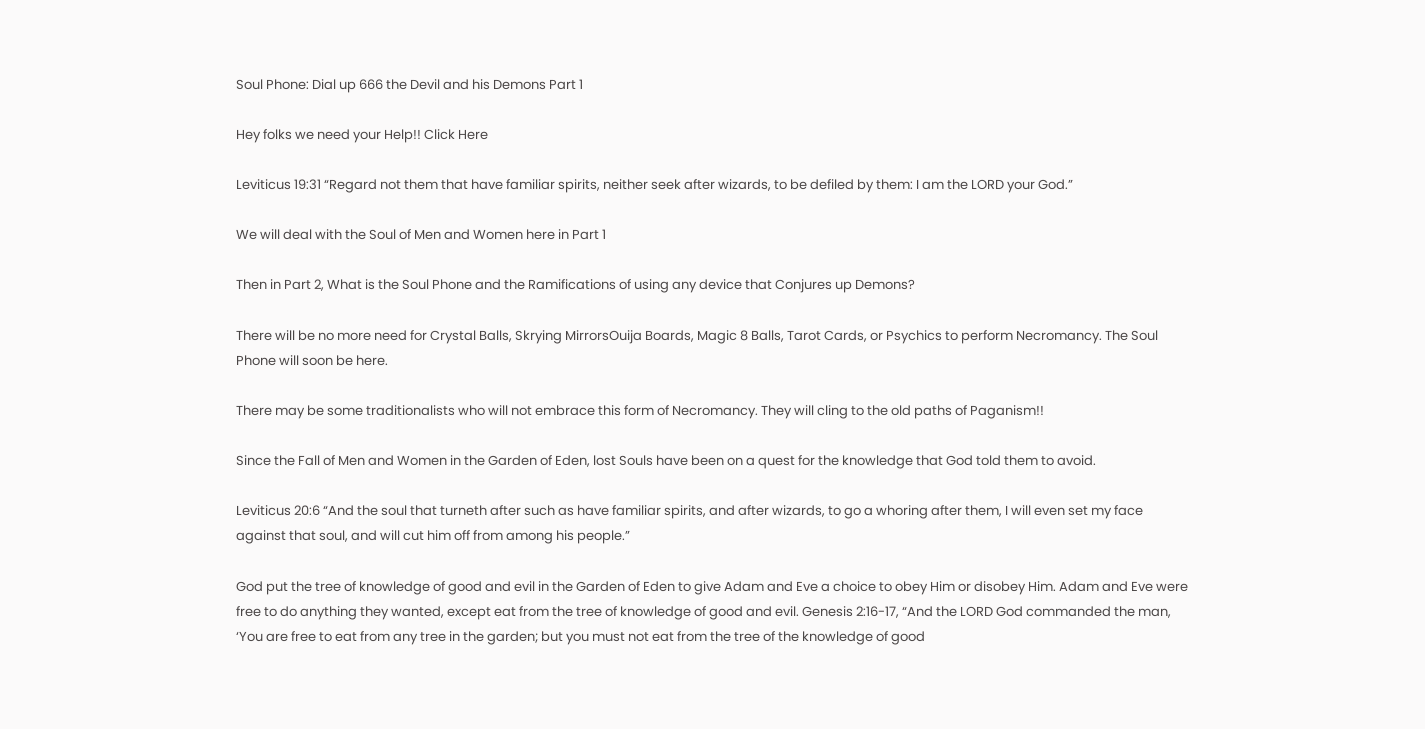Soul Phone: Dial up 666 the Devil and his Demons Part 1

Hey folks we need your Help!! Click Here

Leviticus 19:31 “Regard not them that have familiar spirits, neither seek after wizards, to be defiled by them: I am the LORD your God.”

We will deal with the Soul of Men and Women here in Part 1

Then in Part 2, What is the Soul Phone and the Ramifications of using any device that Conjures up Demons?

There will be no more need for Crystal Balls, Skrying MirrorsOuija Boards, Magic 8 Balls, Tarot Cards, or Psychics to perform Necromancy. The Soul Phone will soon be here.

There may be some traditionalists who will not embrace this form of Necromancy. They will cling to the old paths of Paganism!!

Since the Fall of Men and Women in the Garden of Eden, lost Souls have been on a quest for the knowledge that God told them to avoid.

Leviticus 20:6 “And the soul that turneth after such as have familiar spirits, and after wizards, to go a whoring after them, I will even set my face against that soul, and will cut him off from among his people.”

God put the tree of knowledge of good and evil in the Garden of Eden to give Adam and Eve a choice to obey Him or disobey Him. Adam and Eve were free to do anything they wanted, except eat from the tree of knowledge of good and evil. Genesis 2:16-17, “And the LORD God commanded the man, ‘You are free to eat from any tree in the garden; but you must not eat from the tree of the knowledge of good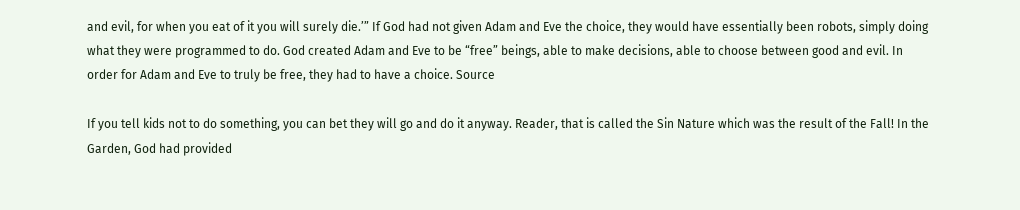and evil, for when you eat of it you will surely die.’” If God had not given Adam and Eve the choice, they would have essentially been robots, simply doing what they were programmed to do. God created Adam and Eve to be “free” beings, able to make decisions, able to choose between good and evil. In order for Adam and Eve to truly be free, they had to have a choice. Source

If you tell kids not to do something, you can bet they will go and do it anyway. Reader, that is called the Sin Nature which was the result of the Fall! In the Garden, God had provided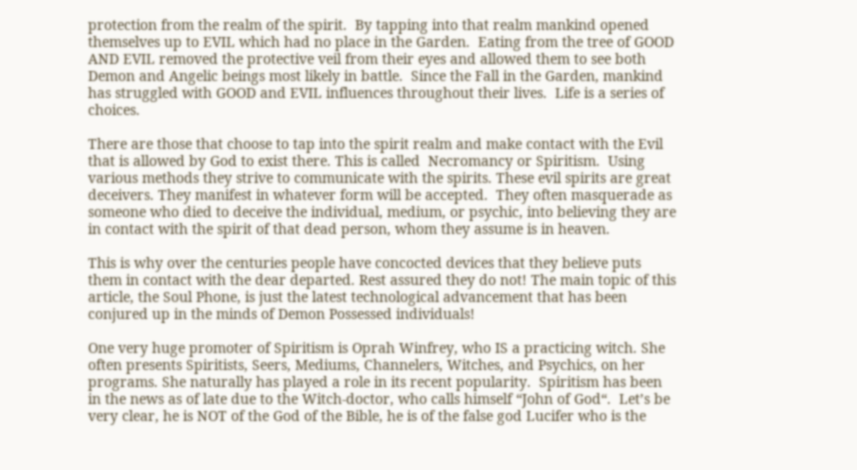protection from the realm of the spirit.  By tapping into that realm mankind opened themselves up to EVIL which had no place in the Garden.  Eating from the tree of GOOD AND EVIL removed the protective veil from their eyes and allowed them to see both Demon and Angelic beings most likely in battle.  Since the Fall in the Garden, mankind has struggled with GOOD and EVIL influences throughout their lives.  Life is a series of choices.

There are those that choose to tap into the spirit realm and make contact with the Evil that is allowed by God to exist there. This is called  Necromancy or Spiritism.  Using various methods they strive to communicate with the spirits. These evil spirits are great deceivers. They manifest in whatever form will be accepted.  They often masquerade as someone who died to deceive the individual, medium, or psychic, into believing they are in contact with the spirit of that dead person, whom they assume is in heaven.

This is why over the centuries people have concocted devices that they believe puts them in contact with the dear departed. Rest assured they do not! The main topic of this article, the Soul Phone, is just the latest technological advancement that has been conjured up in the minds of Demon Possessed individuals!

One very huge promoter of Spiritism is Oprah Winfrey, who IS a practicing witch. She often presents Spiritists, Seers, Mediums, Channelers, Witches, and Psychics, on her programs. She naturally has played a role in its recent popularity.  Spiritism has been in the news as of late due to the Witch-doctor, who calls himself “John of God“.  Let’s be very clear, he is NOT of the God of the Bible, he is of the false god Lucifer who is the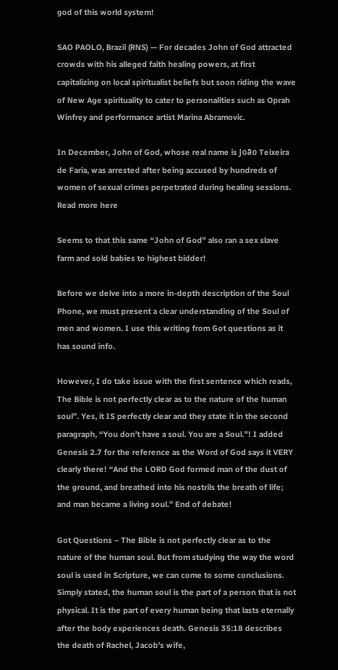god of this world system!

SAO PAOLO, Brazil (RNS) — For decades John of God attracted crowds with his alleged faith healing powers, at first capitalizing on local spiritualist beliefs but soon riding the wave of New Age spirituality to cater to personalities such as Oprah Winfrey and performance artist Marina Abramovic.

In December, John of God, whose real name is João Teixeira de Faria, was arrested after being accused by hundreds of women of sexual crimes perpetrated during healing sessions. Read more here

Seems to that this same “John of God” also ran a sex slave farm and sold babies to highest bidder!

Before we delve into a more in-depth description of the Soul Phone, we must present a clear understanding of the Soul of men and women. I use this writing from Got questions as it has sound info.

However, I do take issue with the first sentence which reads, The Bible is not perfectly clear as to the nature of the human soul”. Yes, it IS perfectly clear and they state it in the second paragraph, “You don’t have a soul. You are a Soul.”! I added Genesis 2.7 for the reference as the Word of God says it VERY clearly there! “And the LORD God formed man of the dust of the ground, and breathed into his nostrils the breath of life; and man became a living soul.” End of debate!

Got Questions – The Bible is not perfectly clear as to the nature of the human soul. But from studying the way the word soul is used in Scripture, we can come to some conclusions. Simply stated, the human soul is the part of a person that is not physical. It is the part of every human being that lasts eternally after the body experiences death. Genesis 35:18 describes the death of Rachel, Jacob’s wife,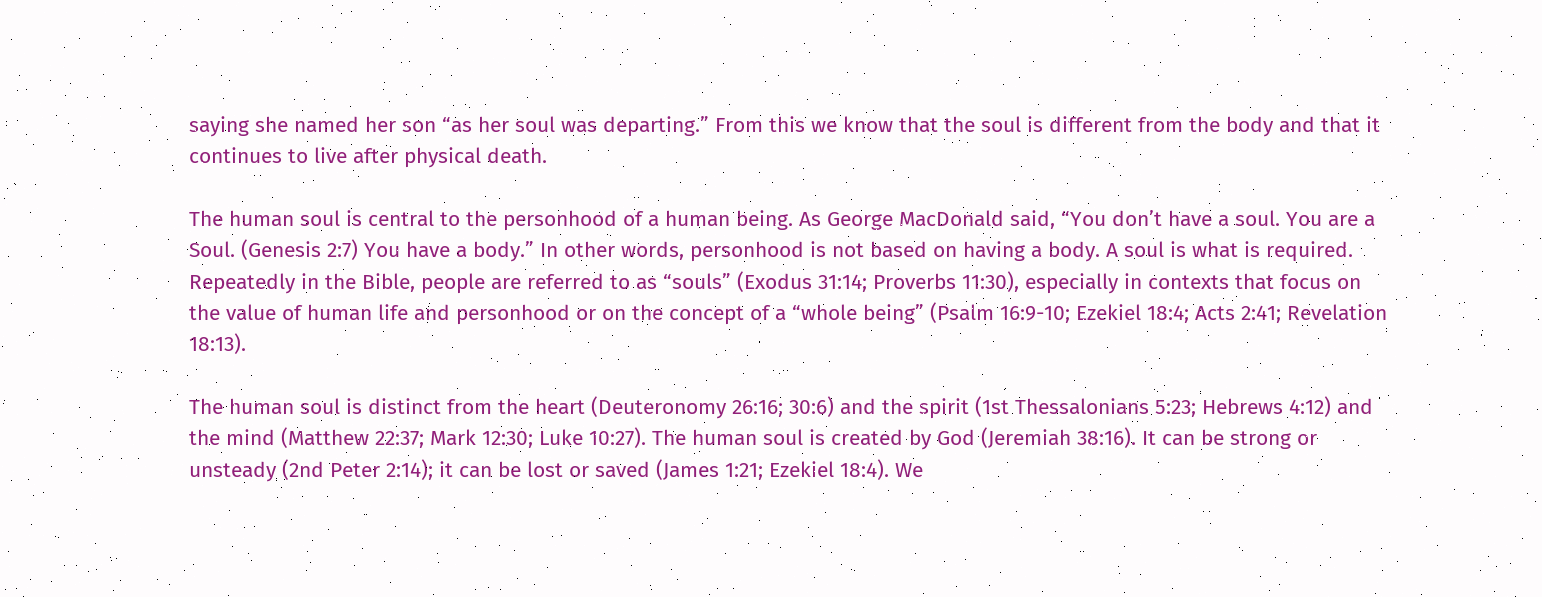saying she named her son “as her soul was departing.” From this we know that the soul is different from the body and that it continues to live after physical death.

The human soul is central to the personhood of a human being. As George MacDonald said, “You don’t have a soul. You are a Soul. (Genesis 2:7) You have a body.” In other words, personhood is not based on having a body. A soul is what is required. Repeatedly in the Bible, people are referred to as “souls” (Exodus 31:14; Proverbs 11:30), especially in contexts that focus on the value of human life and personhood or on the concept of a “whole being” (Psalm 16:9-10; Ezekiel 18:4; Acts 2:41; Revelation 18:13).

The human soul is distinct from the heart (Deuteronomy 26:16; 30:6) and the spirit (1st Thessalonians 5:23; Hebrews 4:12) and the mind (Matthew 22:37; Mark 12:30; Luke 10:27). The human soul is created by God (Jeremiah 38:16). It can be strong or unsteady (2nd Peter 2:14); it can be lost or saved (James 1:21; Ezekiel 18:4). We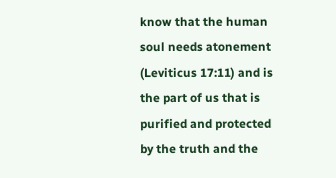know that the human soul needs atonement (Leviticus 17:11) and is the part of us that is purified and protected by the truth and the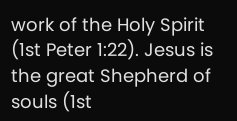work of the Holy Spirit (1st Peter 1:22). Jesus is the great Shepherd of souls (1st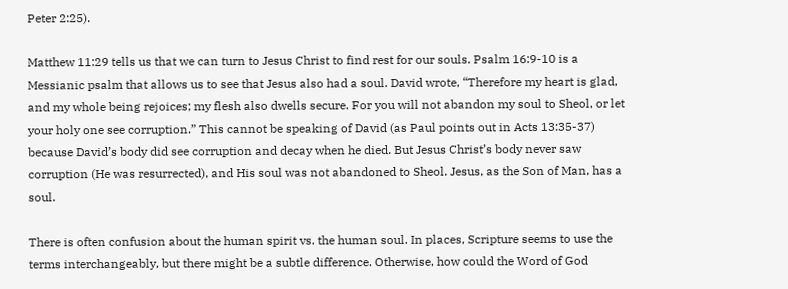Peter 2:25).

Matthew 11:29 tells us that we can turn to Jesus Christ to find rest for our souls. Psalm 16:9-10 is a Messianic psalm that allows us to see that Jesus also had a soul. David wrote, “Therefore my heart is glad, and my whole being rejoices; my flesh also dwells secure. For you will not abandon my soul to Sheol, or let your holy one see corruption.” This cannot be speaking of David (as Paul points out in Acts 13:35-37) because David’s body did see corruption and decay when he died. But Jesus Christ’s body never saw corruption (He was resurrected), and His soul was not abandoned to Sheol. Jesus, as the Son of Man, has a soul.

There is often confusion about the human spirit vs. the human soul. In places, Scripture seems to use the terms interchangeably, but there might be a subtle difference. Otherwise, how could the Word of God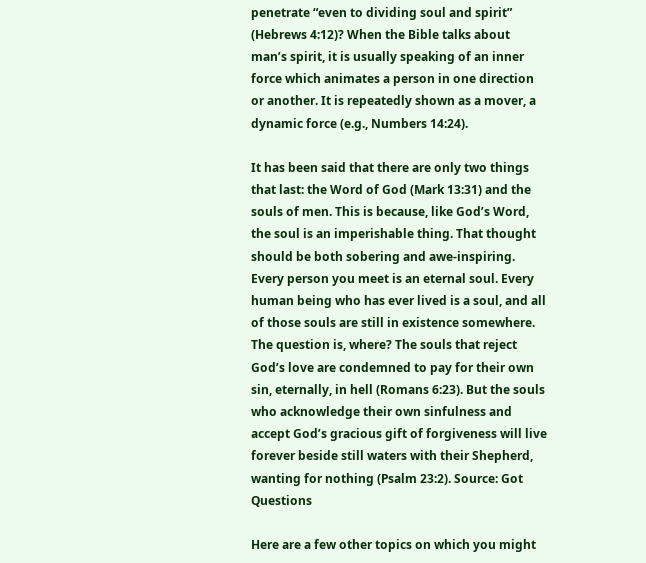penetrate “even to dividing soul and spirit” (Hebrews 4:12)? When the Bible talks about man’s spirit, it is usually speaking of an inner force which animates a person in one direction or another. It is repeatedly shown as a mover, a dynamic force (e.g., Numbers 14:24).

It has been said that there are only two things that last: the Word of God (Mark 13:31) and the souls of men. This is because, like God’s Word, the soul is an imperishable thing. That thought should be both sobering and awe-inspiring. Every person you meet is an eternal soul. Every human being who has ever lived is a soul, and all of those souls are still in existence somewhere. The question is, where? The souls that reject God’s love are condemned to pay for their own sin, eternally, in hell (Romans 6:23). But the souls who acknowledge their own sinfulness and accept God’s gracious gift of forgiveness will live forever beside still waters with their Shepherd, wanting for nothing (Psalm 23:2). Source: Got Questions

Here are a few other topics on which you might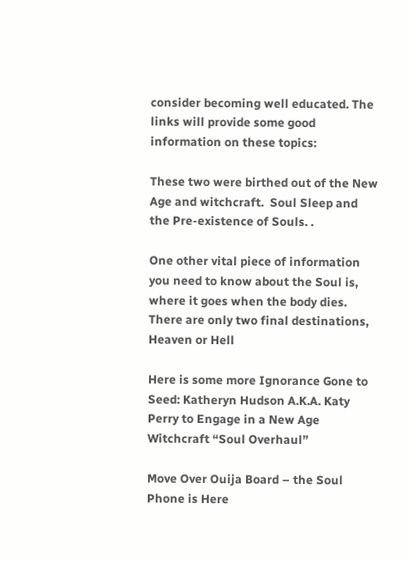consider becoming well educated. The links will provide some good information on these topics:

These two were birthed out of the New Age and witchcraft.  Soul Sleep and the Pre-existence of Souls. .

One other vital piece of information you need to know about the Soul is, where it goes when the body dies. There are only two final destinations,  Heaven or Hell

Here is some more Ignorance Gone to Seed: Katheryn Hudson A.K.A. Katy Perry to Engage in a New Age Witchcraft “Soul Overhaul”

Move Over Ouija Board – the Soul Phone is Here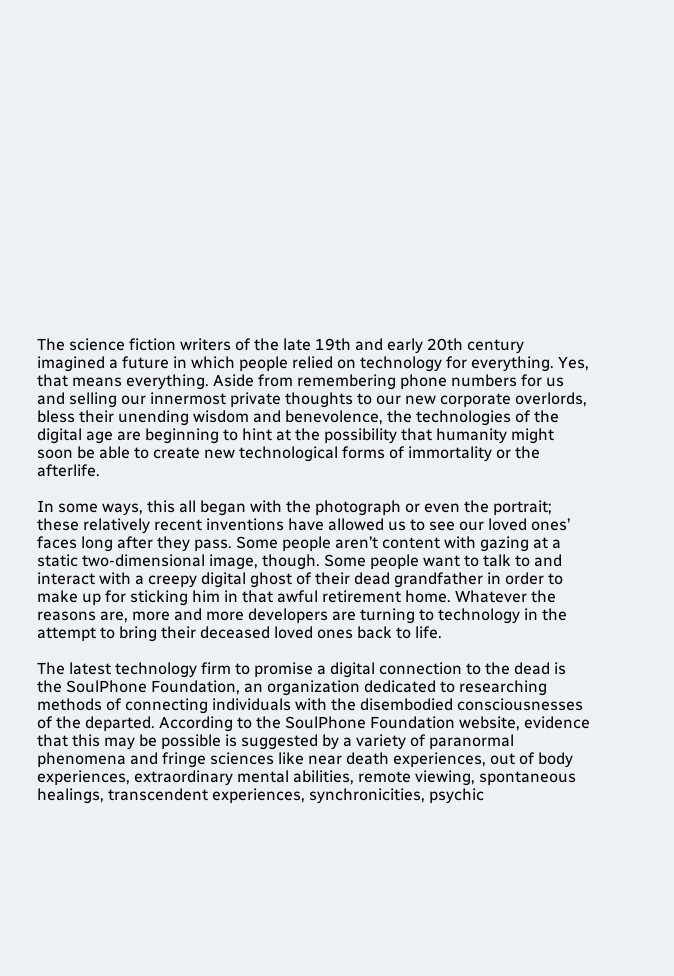The science fiction writers of the late 19th and early 20th century imagined a future in which people relied on technology for everything. Yes, that means everything. Aside from remembering phone numbers for us and selling our innermost private thoughts to our new corporate overlords, bless their unending wisdom and benevolence, the technologies of the digital age are beginning to hint at the possibility that humanity might soon be able to create new technological forms of immortality or the afterlife.

In some ways, this all began with the photograph or even the portrait; these relatively recent inventions have allowed us to see our loved ones’ faces long after they pass. Some people aren’t content with gazing at a static two-dimensional image, though. Some people want to talk to and interact with a creepy digital ghost of their dead grandfather in order to make up for sticking him in that awful retirement home. Whatever the reasons are, more and more developers are turning to technology in the attempt to bring their deceased loved ones back to life.

The latest technology firm to promise a digital connection to the dead is the SoulPhone Foundation, an organization dedicated to researching methods of connecting individuals with the disembodied consciousnesses of the departed. According to the SoulPhone Foundation website, evidence that this may be possible is suggested by a variety of paranormal phenomena and fringe sciences like near death experiences, out of body experiences, extraordinary mental abilities, remote viewing, spontaneous healings, transcendent experiences, synchronicities, psychic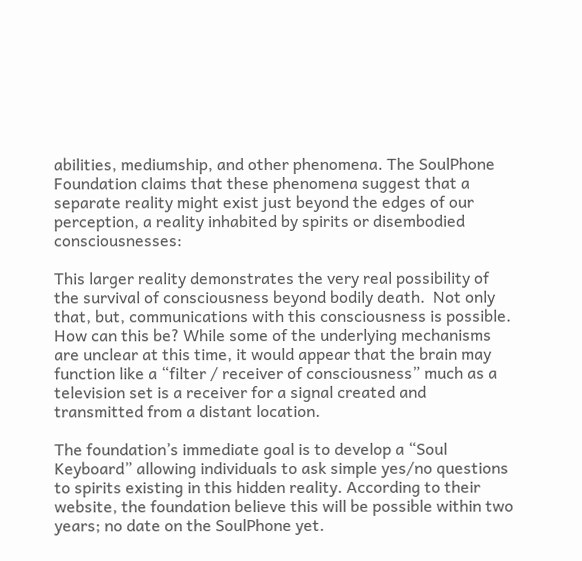abilities, mediumship, and other phenomena. The SoulPhone Foundation claims that these phenomena suggest that a separate reality might exist just beyond the edges of our perception, a reality inhabited by spirits or disembodied consciousnesses:

This larger reality demonstrates the very real possibility of the survival of consciousness beyond bodily death.  Not only that, but, communications with this consciousness is possible. How can this be? While some of the underlying mechanisms are unclear at this time, it would appear that the brain may function like a “filter / receiver of consciousness” much as a television set is a receiver for a signal created and transmitted from a distant location.

The foundation’s immediate goal is to develop a “Soul Keyboard” allowing individuals to ask simple yes/no questions to spirits existing in this hidden reality. According to their website, the foundation believe this will be possible within two years; no date on the SoulPhone yet.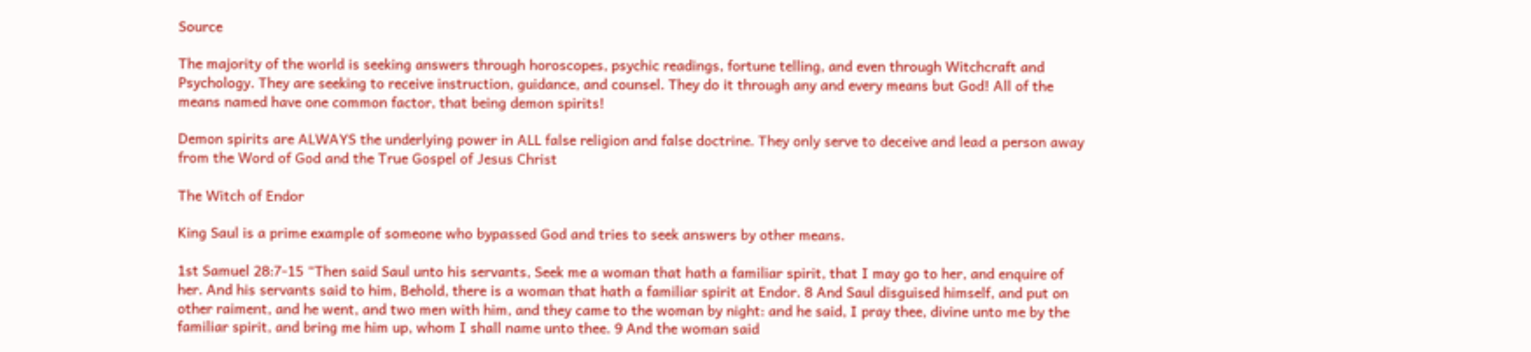Source

The majority of the world is seeking answers through horoscopes, psychic readings, fortune telling, and even through Witchcraft and Psychology. They are seeking to receive instruction, guidance, and counsel. They do it through any and every means but God! All of the means named have one common factor, that being demon spirits!

Demon spirits are ALWAYS the underlying power in ALL false religion and false doctrine. They only serve to deceive and lead a person away from the Word of God and the True Gospel of Jesus Christ

The Witch of Endor

King Saul is a prime example of someone who bypassed God and tries to seek answers by other means.

1st Samuel 28:7-15 “Then said Saul unto his servants, Seek me a woman that hath a familiar spirit, that I may go to her, and enquire of her. And his servants said to him, Behold, there is a woman that hath a familiar spirit at Endor. 8 And Saul disguised himself, and put on other raiment, and he went, and two men with him, and they came to the woman by night: and he said, I pray thee, divine unto me by the familiar spirit, and bring me him up, whom I shall name unto thee. 9 And the woman said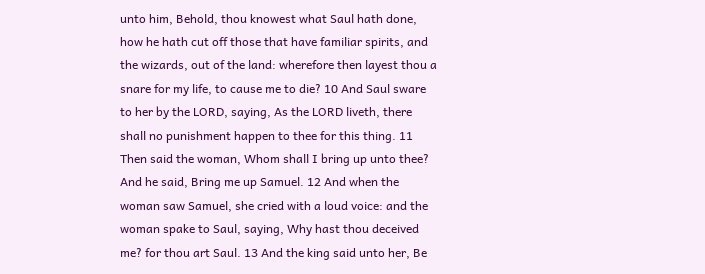unto him, Behold, thou knowest what Saul hath done, how he hath cut off those that have familiar spirits, and the wizards, out of the land: wherefore then layest thou a snare for my life, to cause me to die? 10 And Saul sware to her by the LORD, saying, As the LORD liveth, there shall no punishment happen to thee for this thing. 11 Then said the woman, Whom shall I bring up unto thee? And he said, Bring me up Samuel. 12 And when the woman saw Samuel, she cried with a loud voice: and the woman spake to Saul, saying, Why hast thou deceived me? for thou art Saul. 13 And the king said unto her, Be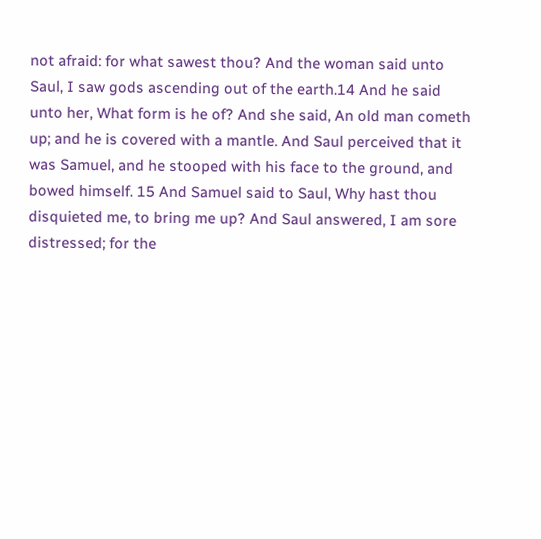not afraid: for what sawest thou? And the woman said unto Saul, I saw gods ascending out of the earth.14 And he said unto her, What form is he of? And she said, An old man cometh up; and he is covered with a mantle. And Saul perceived that it was Samuel, and he stooped with his face to the ground, and bowed himself. 15 And Samuel said to Saul, Why hast thou disquieted me, to bring me up? And Saul answered, I am sore distressed; for the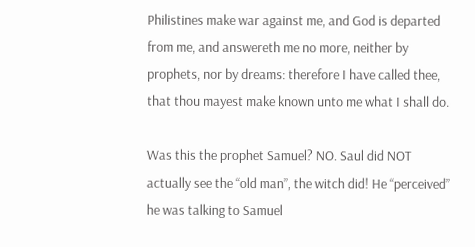Philistines make war against me, and God is departed from me, and answereth me no more, neither by prophets, nor by dreams: therefore I have called thee, that thou mayest make known unto me what I shall do.

Was this the prophet Samuel? NO. Saul did NOT actually see the “old man”, the witch did! He “perceived” he was talking to Samuel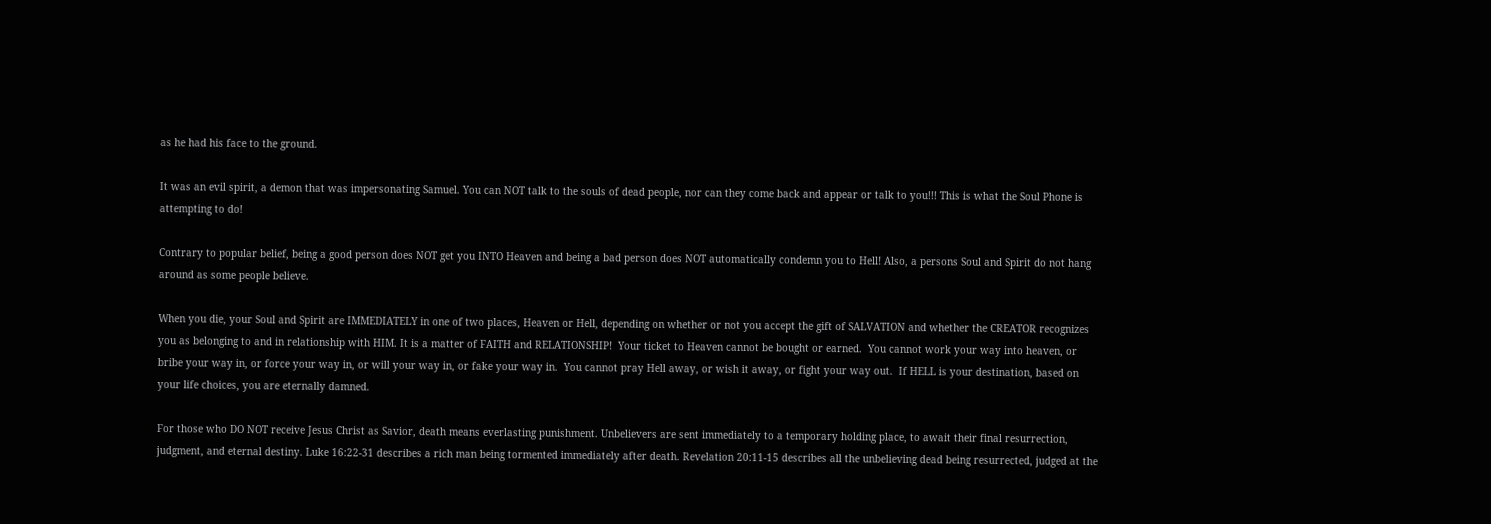as he had his face to the ground.

It was an evil spirit, a demon that was impersonating Samuel. You can NOT talk to the souls of dead people, nor can they come back and appear or talk to you!!! This is what the Soul Phone is attempting to do!

Contrary to popular belief, being a good person does NOT get you INTO Heaven and being a bad person does NOT automatically condemn you to Hell! Also, a persons Soul and Spirit do not hang around as some people believe.

When you die, your Soul and Spirit are IMMEDIATELY in one of two places, Heaven or Hell, depending on whether or not you accept the gift of SALVATION and whether the CREATOR recognizes you as belonging to and in relationship with HIM. It is a matter of FAITH and RELATIONSHIP!  Your ticket to Heaven cannot be bought or earned.  You cannot work your way into heaven, or bribe your way in, or force your way in, or will your way in, or fake your way in.  You cannot pray Hell away, or wish it away, or fight your way out.  If HELL is your destination, based on your life choices, you are eternally damned.

For those who DO NOT receive Jesus Christ as Savior, death means everlasting punishment. Unbelievers are sent immediately to a temporary holding place, to await their final resurrection, judgment, and eternal destiny. Luke 16:22-31 describes a rich man being tormented immediately after death. Revelation 20:11-15 describes all the unbelieving dead being resurrected, judged at the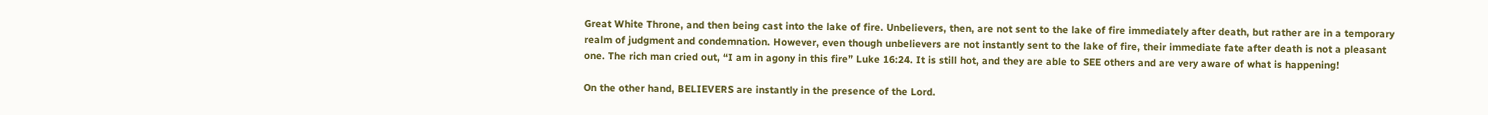Great White Throne, and then being cast into the lake of fire. Unbelievers, then, are not sent to the lake of fire immediately after death, but rather are in a temporary realm of judgment and condemnation. However, even though unbelievers are not instantly sent to the lake of fire, their immediate fate after death is not a pleasant one. The rich man cried out, “I am in agony in this fire” Luke 16:24. It is still hot, and they are able to SEE others and are very aware of what is happening!

On the other hand, BELIEVERS are instantly in the presence of the Lord.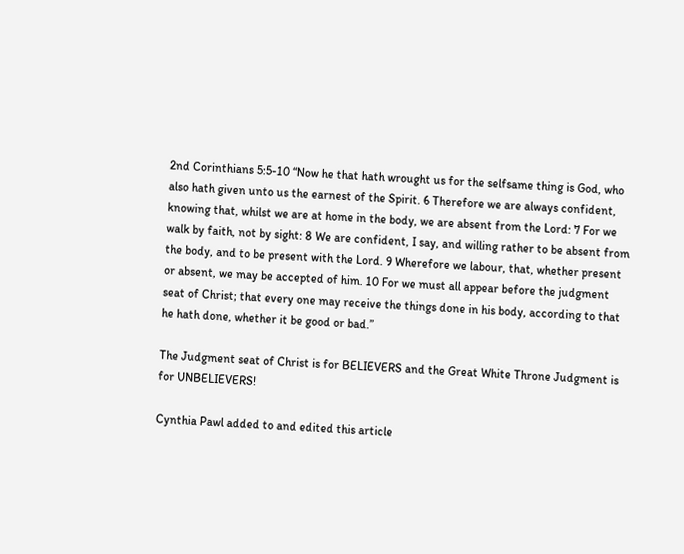2nd Corinthians 5:5-10 “Now he that hath wrought us for the selfsame thing is God, who also hath given unto us the earnest of the Spirit. 6 Therefore we are always confident, knowing that, whilst we are at home in the body, we are absent from the Lord: 7 For we walk by faith, not by sight: 8 We are confident, I say, and willing rather to be absent from the body, and to be present with the Lord. 9 Wherefore we labour, that, whether present or absent, we may be accepted of him. 10 For we must all appear before the judgment seat of Christ; that every one may receive the things done in his body, according to that he hath done, whether it be good or bad.”

The Judgment seat of Christ is for BELIEVERS and the Great White Throne Judgment is for UNBELIEVERS!

Cynthia Pawl added to and edited this article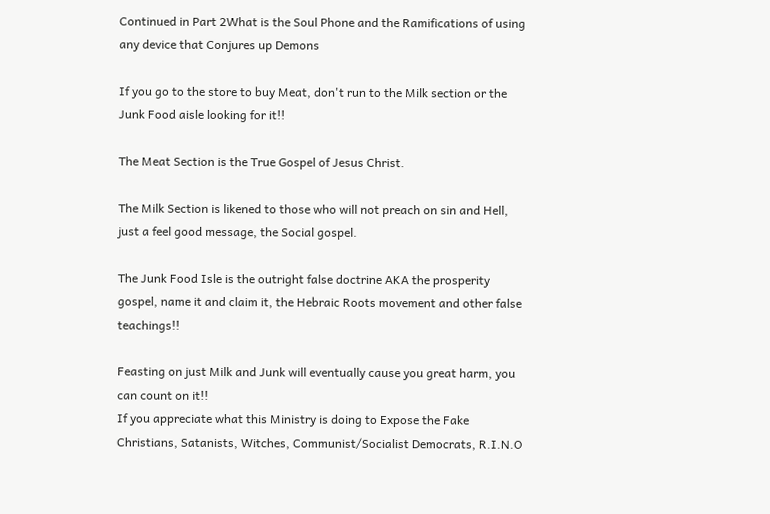Continued in Part 2What is the Soul Phone and the Ramifications of using any device that Conjures up Demons

If you go to the store to buy Meat, don't run to the Milk section or the Junk Food aisle looking for it!!

The Meat Section is the True Gospel of Jesus Christ.

The Milk Section is likened to those who will not preach on sin and Hell, just a feel good message, the Social gospel.

The Junk Food Isle is the outright false doctrine AKA the prosperity gospel, name it and claim it, the Hebraic Roots movement and other false teachings!!

Feasting on just Milk and Junk will eventually cause you great harm, you can count on it!!
If you appreciate what this Ministry is doing to Expose the Fake Christians, Satanists, Witches, Communist/Socialist Democrats, R.I.N.O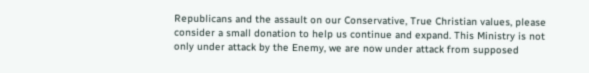Republicans and the assault on our Conservative, True Christian values, please consider a small donation to help us continue and expand. This Ministry is not only under attack by the Enemy, we are now under attack from supposed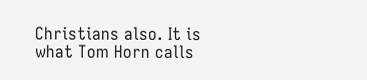Christians also. It is what Tom Horn calls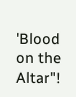'Blood on the Altar"!